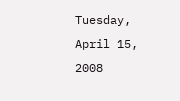Tuesday, April 15, 2008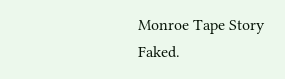Monroe Tape Story Faked.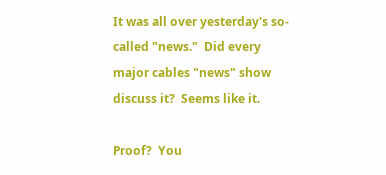It was all over yesterday's so-called "news."  Did every major cables "news" show discuss it?  Seems like it.

Proof?  You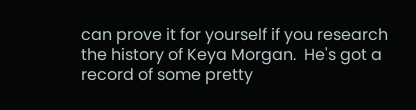can prove it for yourself if you research the history of Keya Morgan.  He's got a record of some pretty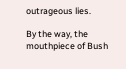outrageous lies.

By the way, the mouthpiece of Bush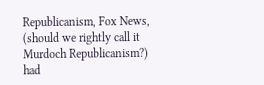Republicanism, Fox News, (should we rightly call it Murdoch Republicanism?) had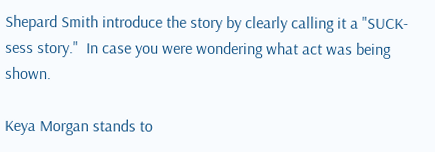Shepard Smith introduce the story by clearly calling it a "SUCK-sess story."  In case you were wondering what act was being shown.

Keya Morgan stands to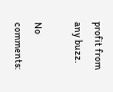profit from any buzz.

No comments: